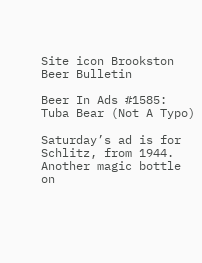Site icon Brookston Beer Bulletin

Beer In Ads #1585: Tuba Bear (Not A Typo)

Saturday’s ad is for Schlitz, from 1944. Another magic bottle on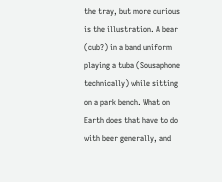the tray, but more curious is the illustration. A bear (cub?) in a band uniform playing a tuba (Sousaphone technically) while sitting on a park bench. What on Earth does that have to do with beer generally, and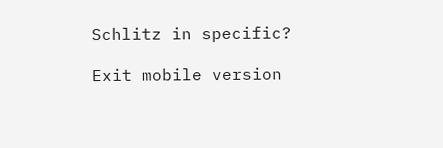Schlitz in specific?

Exit mobile version